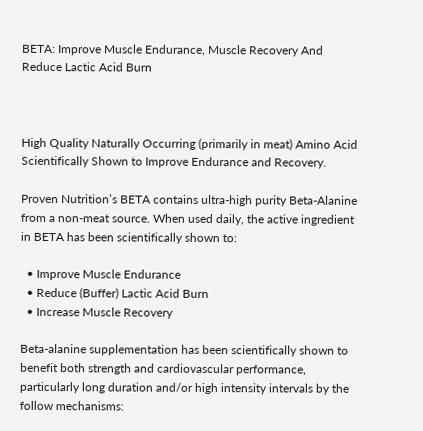BETA: Improve Muscle Endurance, Muscle Recovery And Reduce Lactic Acid Burn



High Quality Naturally Occurring (primarily in meat) Amino Acid Scientifically Shown to Improve Endurance and Recovery.

Proven Nutrition’s BETA contains ultra-high purity Beta-Alanine from a non-meat source. When used daily, the active ingredient in BETA has been scientifically shown to:

  • Improve Muscle Endurance
  • Reduce (Buffer) Lactic Acid Burn
  • Increase Muscle Recovery

Beta-alanine supplementation has been scientifically shown to benefit both strength and cardiovascular performance, particularly long duration and/or high intensity intervals by the follow mechanisms: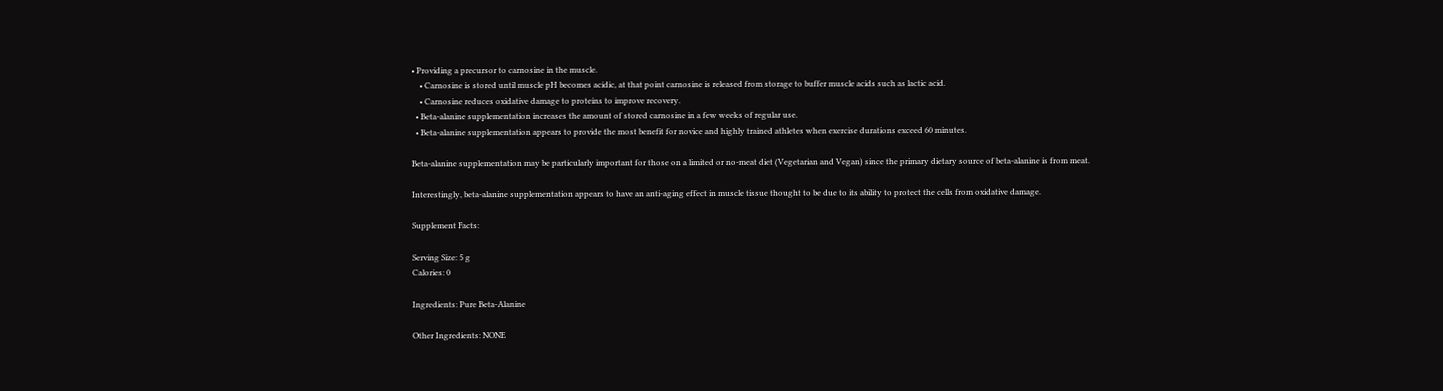• Providing a precursor to carnosine in the muscle.
    • Carnosine is stored until muscle pH becomes acidic, at that point carnosine is released from storage to buffer muscle acids such as lactic acid.
    • Carnosine reduces oxidative damage to proteins to improve recovery.
  • Beta-alanine supplementation increases the amount of stored carnosine in a few weeks of regular use.
  • Beta-alanine supplementation appears to provide the most benefit for novice and highly trained athletes when exercise durations exceed 60 minutes.

Beta-alanine supplementation may be particularly important for those on a limited or no-meat diet (Vegetarian and Vegan) since the primary dietary source of beta-alanine is from meat.

Interestingly, beta-alanine supplementation appears to have an anti-aging effect in muscle tissue thought to be due to its ability to protect the cells from oxidative damage.

Supplement Facts:

Serving Size: 5 g
Calories: 0

Ingredients: Pure Beta-Alanine

Other Ingredients: NONE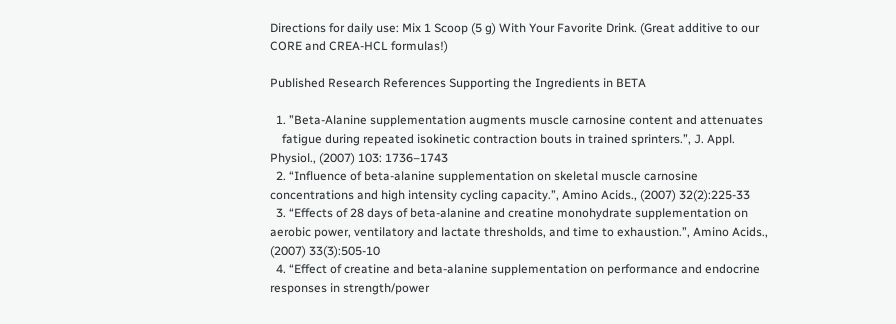Directions for daily use: Mix 1 Scoop (5 g) With Your Favorite Drink. (Great additive to our CORE and CREA-HCL formulas!)

Published Research References Supporting the Ingredients in BETA

  1. ”Beta-Alanine supplementation augments muscle carnosine content and attenuates
    fatigue during repeated isokinetic contraction bouts in trained sprinters.”, J. Appl. Physiol., (2007) 103: 1736–1743
  2. “Influence of beta-alanine supplementation on skeletal muscle carnosine concentrations and high intensity cycling capacity.”, Amino Acids., (2007) 32(2):225-33
  3. “Effects of 28 days of beta-alanine and creatine monohydrate supplementation on aerobic power, ventilatory and lactate thresholds, and time to exhaustion.”, Amino Acids., (2007) 33(3):505-10
  4. “Effect of creatine and beta-alanine supplementation on performance and endocrine responses in strength/power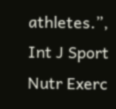athletes.”, Int J Sport Nutr Exerc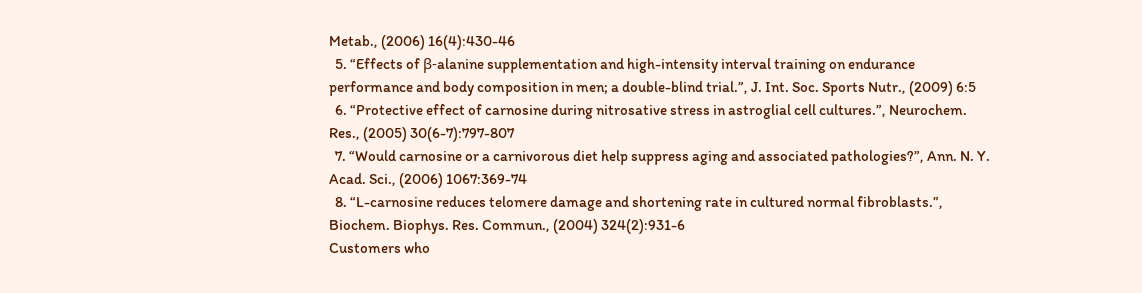Metab., (2006) 16(4):430-46
  5. “Effects of β-alanine supplementation and high-intensity interval training on endurance performance and body composition in men; a double-blind trial.”, J. Int. Soc. Sports Nutr., (2009) 6:5
  6. “Protective effect of carnosine during nitrosative stress in astroglial cell cultures.”, Neurochem. Res., (2005) 30(6-7):797-807
  7. “Would carnosine or a carnivorous diet help suppress aging and associated pathologies?”, Ann. N. Y. Acad. Sci., (2006) 1067:369-74
  8. “L-carnosine reduces telomere damage and shortening rate in cultured normal fibroblasts.”, Biochem. Biophys. Res. Commun., (2004) 324(2):931-6
Customers who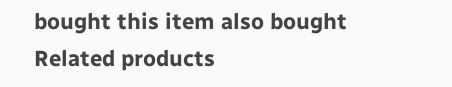bought this item also bought
Related products